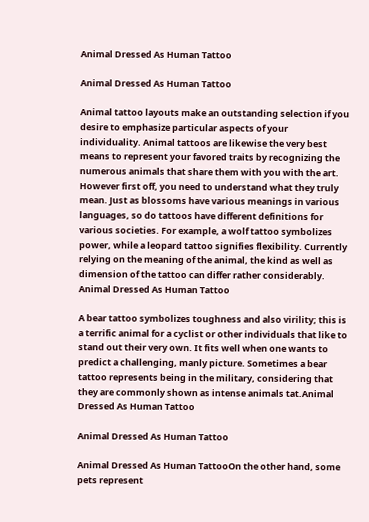Animal Dressed As Human Tattoo

Animal Dressed As Human Tattoo

Animal tattoo layouts make an outstanding selection if you desire to emphasize particular aspects of your individuality. Animal tattoos are likewise the very best means to represent your favored traits by recognizing the numerous animals that share them with you with the art. However first off, you need to understand what they truly mean. Just as blossoms have various meanings in various languages, so do tattoos have different definitions for various societies. For example, a wolf tattoo symbolizes power, while a leopard tattoo signifies flexibility. Currently relying on the meaning of the animal, the kind as well as dimension of the tattoo can differ rather considerably. Animal Dressed As Human Tattoo

A bear tattoo symbolizes toughness and also virility; this is a terrific animal for a cyclist or other individuals that like to stand out their very own. It fits well when one wants to predict a challenging, manly picture. Sometimes a bear tattoo represents being in the military, considering that they are commonly shown as intense animals tat.Animal Dressed As Human Tattoo

Animal Dressed As Human Tattoo

Animal Dressed As Human TattooOn the other hand, some pets represent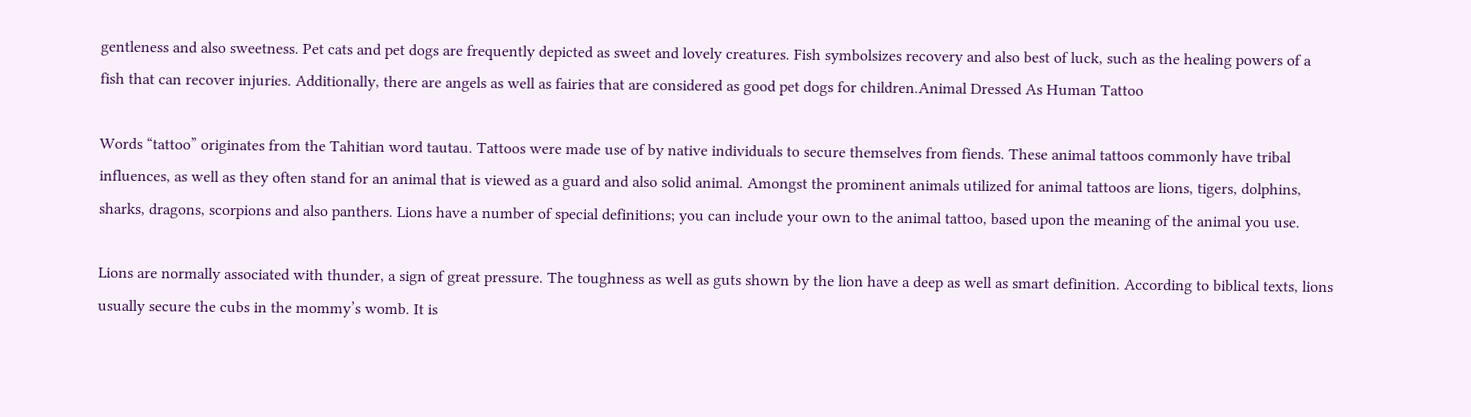gentleness and also sweetness. Pet cats and pet dogs are frequently depicted as sweet and lovely creatures. Fish symbolsizes recovery and also best of luck, such as the healing powers of a fish that can recover injuries. Additionally, there are angels as well as fairies that are considered as good pet dogs for children.Animal Dressed As Human Tattoo

Words “tattoo” originates from the Tahitian word tautau. Tattoos were made use of by native individuals to secure themselves from fiends. These animal tattoos commonly have tribal influences, as well as they often stand for an animal that is viewed as a guard and also solid animal. Amongst the prominent animals utilized for animal tattoos are lions, tigers, dolphins, sharks, dragons, scorpions and also panthers. Lions have a number of special definitions; you can include your own to the animal tattoo, based upon the meaning of the animal you use.

Lions are normally associated with thunder, a sign of great pressure. The toughness as well as guts shown by the lion have a deep as well as smart definition. According to biblical texts, lions usually secure the cubs in the mommy’s womb. It is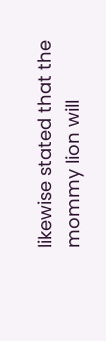likewise stated that the mommy lion will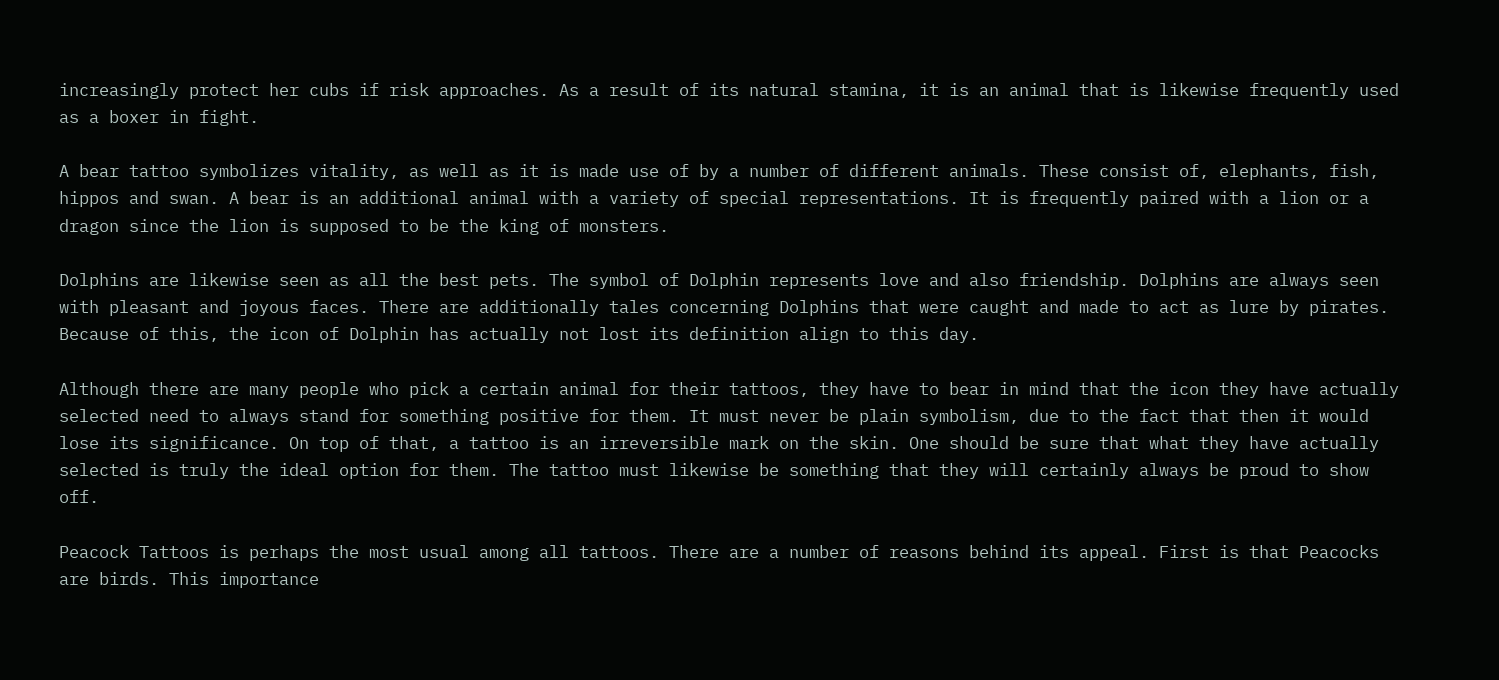increasingly protect her cubs if risk approaches. As a result of its natural stamina, it is an animal that is likewise frequently used as a boxer in fight.

A bear tattoo symbolizes vitality, as well as it is made use of by a number of different animals. These consist of, elephants, fish, hippos and swan. A bear is an additional animal with a variety of special representations. It is frequently paired with a lion or a dragon since the lion is supposed to be the king of monsters.

Dolphins are likewise seen as all the best pets. The symbol of Dolphin represents love and also friendship. Dolphins are always seen with pleasant and joyous faces. There are additionally tales concerning Dolphins that were caught and made to act as lure by pirates. Because of this, the icon of Dolphin has actually not lost its definition align to this day.

Although there are many people who pick a certain animal for their tattoos, they have to bear in mind that the icon they have actually selected need to always stand for something positive for them. It must never be plain symbolism, due to the fact that then it would lose its significance. On top of that, a tattoo is an irreversible mark on the skin. One should be sure that what they have actually selected is truly the ideal option for them. The tattoo must likewise be something that they will certainly always be proud to show off.

Peacock Tattoos is perhaps the most usual among all tattoos. There are a number of reasons behind its appeal. First is that Peacocks are birds. This importance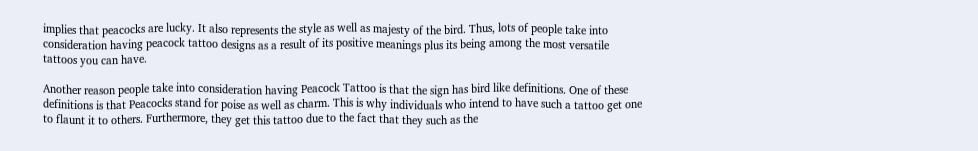implies that peacocks are lucky. It also represents the style as well as majesty of the bird. Thus, lots of people take into consideration having peacock tattoo designs as a result of its positive meanings plus its being among the most versatile tattoos you can have.

Another reason people take into consideration having Peacock Tattoo is that the sign has bird like definitions. One of these definitions is that Peacocks stand for poise as well as charm. This is why individuals who intend to have such a tattoo get one to flaunt it to others. Furthermore, they get this tattoo due to the fact that they such as the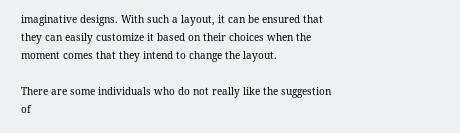imaginative designs. With such a layout, it can be ensured that they can easily customize it based on their choices when the moment comes that they intend to change the layout.

There are some individuals who do not really like the suggestion of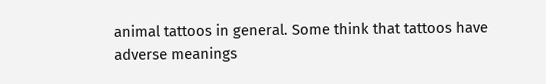animal tattoos in general. Some think that tattoos have adverse meanings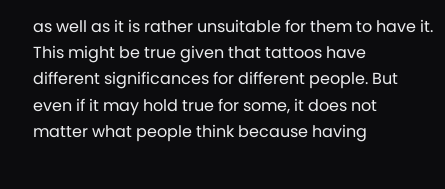as well as it is rather unsuitable for them to have it. This might be true given that tattoos have different significances for different people. But even if it may hold true for some, it does not matter what people think because having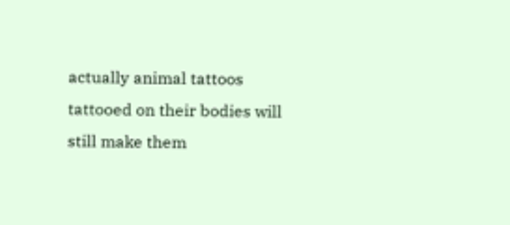actually animal tattoos tattooed on their bodies will still make them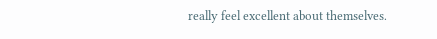really feel excellent about themselves.